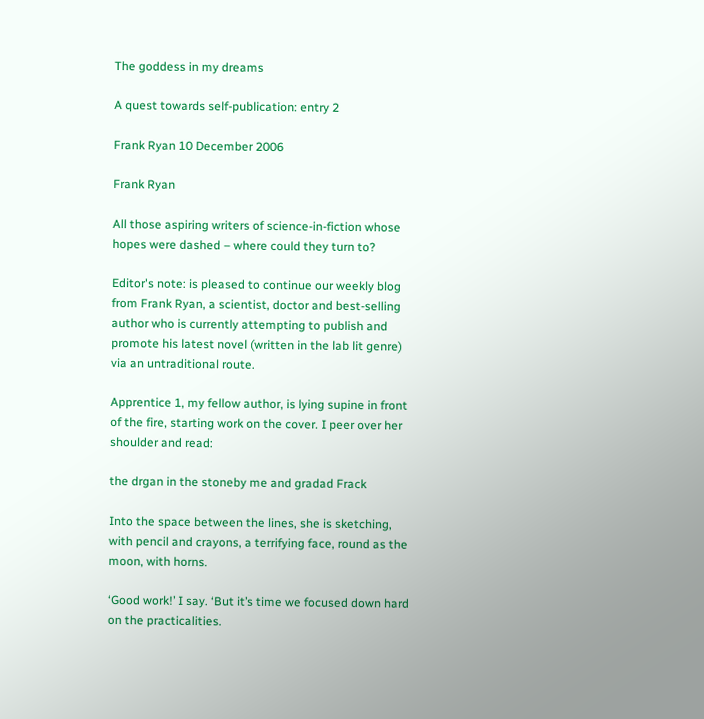The goddess in my dreams

A quest towards self-publication: entry 2

Frank Ryan 10 December 2006

Frank Ryan

All those aspiring writers of science-in-fiction whose hopes were dashed – where could they turn to?

Editor's note: is pleased to continue our weekly blog from Frank Ryan, a scientist, doctor and best-selling author who is currently attempting to publish and promote his latest novel (written in the lab lit genre) via an untraditional route.

Apprentice 1, my fellow author, is lying supine in front of the fire, starting work on the cover. I peer over her shoulder and read:

the drgan in the stoneby me and gradad Frack

Into the space between the lines, she is sketching, with pencil and crayons, a terrifying face, round as the moon, with horns.

‘Good work!’ I say. ‘But it’s time we focused down hard on the practicalities.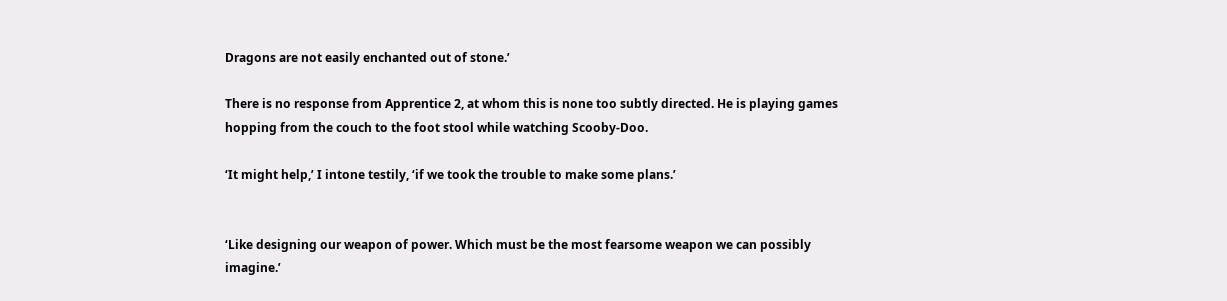Dragons are not easily enchanted out of stone.’

There is no response from Apprentice 2, at whom this is none too subtly directed. He is playing games hopping from the couch to the foot stool while watching Scooby-Doo.

‘It might help,’ I intone testily, ‘if we took the trouble to make some plans.’


‘Like designing our weapon of power. Which must be the most fearsome weapon we can possibly imagine.’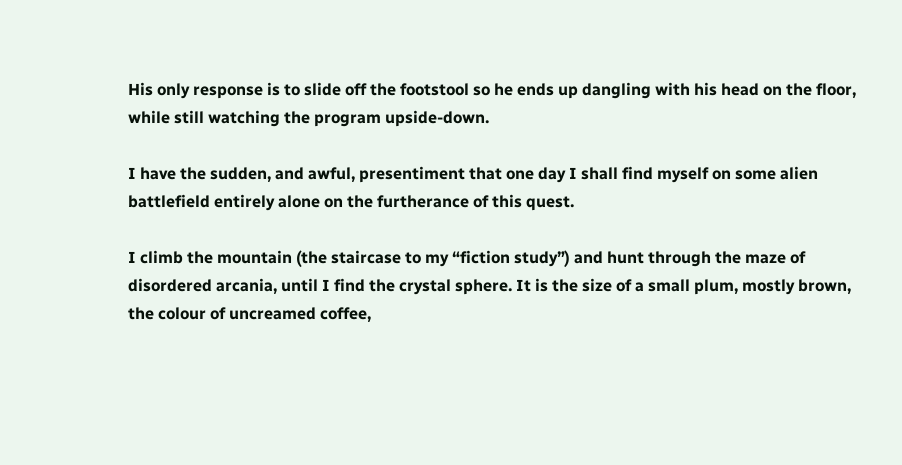His only response is to slide off the footstool so he ends up dangling with his head on the floor, while still watching the program upside-down.

I have the sudden, and awful, presentiment that one day I shall find myself on some alien battlefield entirely alone on the furtherance of this quest.

I climb the mountain (the staircase to my “fiction study”) and hunt through the maze of disordered arcania, until I find the crystal sphere. It is the size of a small plum, mostly brown, the colour of uncreamed coffee,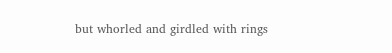but whorled and girdled with rings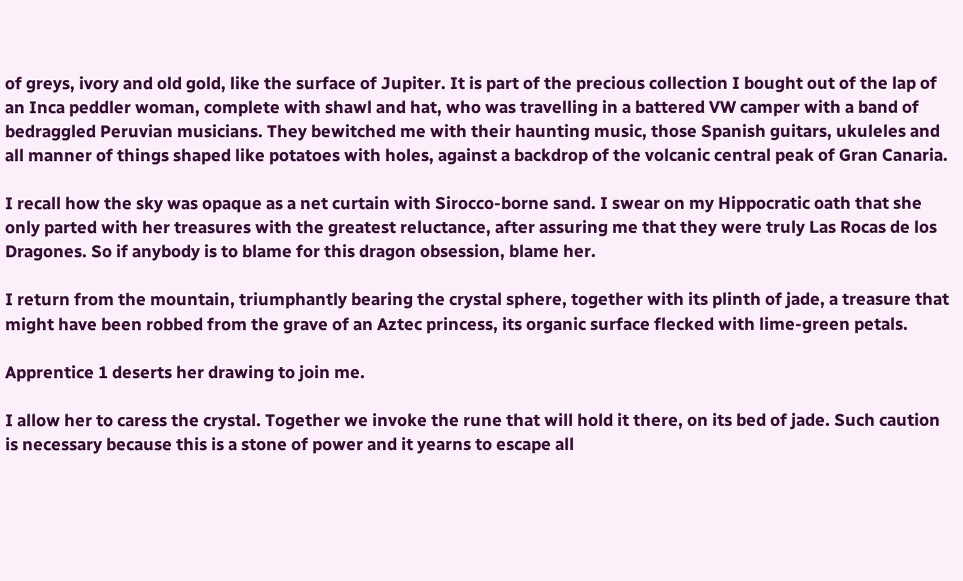of greys, ivory and old gold, like the surface of Jupiter. It is part of the precious collection I bought out of the lap of an Inca peddler woman, complete with shawl and hat, who was travelling in a battered VW camper with a band of bedraggled Peruvian musicians. They bewitched me with their haunting music, those Spanish guitars, ukuleles and all manner of things shaped like potatoes with holes, against a backdrop of the volcanic central peak of Gran Canaria.

I recall how the sky was opaque as a net curtain with Sirocco-borne sand. I swear on my Hippocratic oath that she only parted with her treasures with the greatest reluctance, after assuring me that they were truly Las Rocas de los Dragones. So if anybody is to blame for this dragon obsession, blame her.

I return from the mountain, triumphantly bearing the crystal sphere, together with its plinth of jade, a treasure that might have been robbed from the grave of an Aztec princess, its organic surface flecked with lime-green petals.

Apprentice 1 deserts her drawing to join me.

I allow her to caress the crystal. Together we invoke the rune that will hold it there, on its bed of jade. Such caution is necessary because this is a stone of power and it yearns to escape all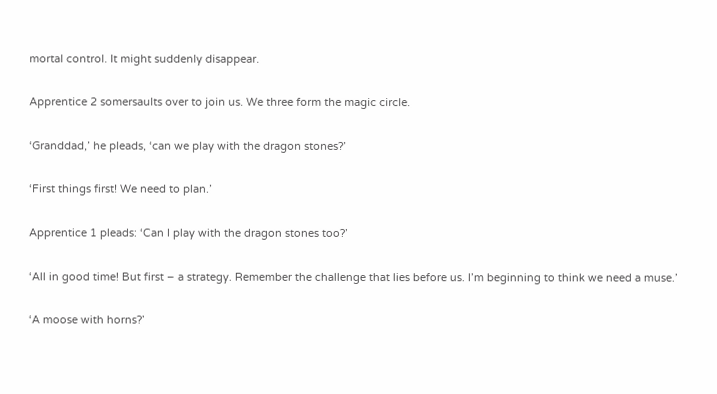mortal control. It might suddenly disappear.

Apprentice 2 somersaults over to join us. We three form the magic circle.

‘Granddad,’ he pleads, ‘can we play with the dragon stones?’

‘First things first! We need to plan.’

Apprentice 1 pleads: ‘Can I play with the dragon stones too?’

‘All in good time! But first – a strategy. Remember the challenge that lies before us. I’m beginning to think we need a muse.’

‘A moose with horns?’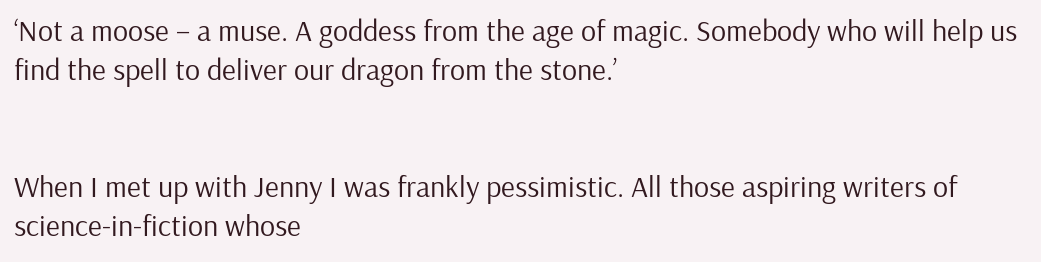‘Not a moose – a muse. A goddess from the age of magic. Somebody who will help us find the spell to deliver our dragon from the stone.’


When I met up with Jenny I was frankly pessimistic. All those aspiring writers of science-in-fiction whose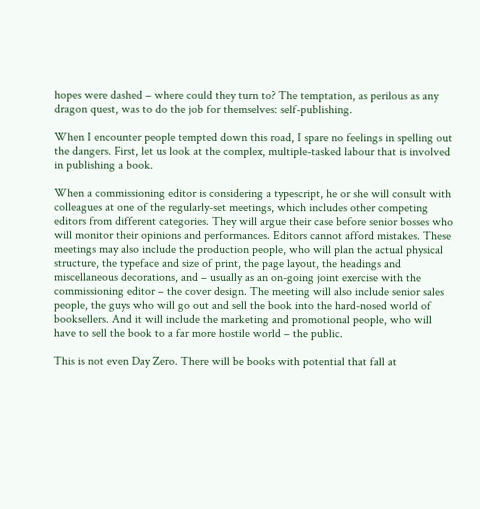hopes were dashed – where could they turn to? The temptation, as perilous as any dragon quest, was to do the job for themselves: self-publishing.

When I encounter people tempted down this road, I spare no feelings in spelling out the dangers. First, let us look at the complex, multiple-tasked labour that is involved in publishing a book.

When a commissioning editor is considering a typescript, he or she will consult with colleagues at one of the regularly-set meetings, which includes other competing editors from different categories. They will argue their case before senior bosses who will monitor their opinions and performances. Editors cannot afford mistakes. These meetings may also include the production people, who will plan the actual physical structure, the typeface and size of print, the page layout, the headings and miscellaneous decorations, and – usually as an on-going joint exercise with the commissioning editor – the cover design. The meeting will also include senior sales people, the guys who will go out and sell the book into the hard-nosed world of booksellers. And it will include the marketing and promotional people, who will have to sell the book to a far more hostile world – the public.

This is not even Day Zero. There will be books with potential that fall at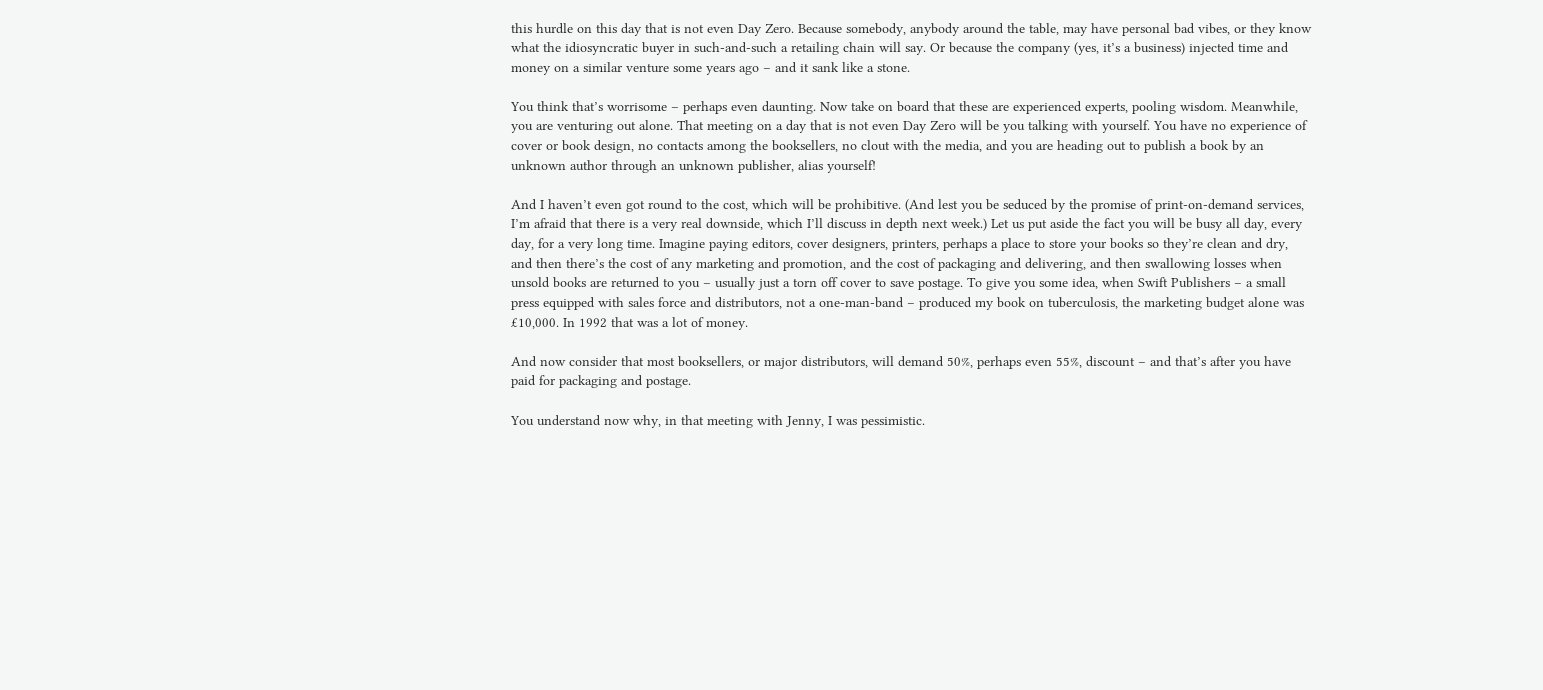this hurdle on this day that is not even Day Zero. Because somebody, anybody around the table, may have personal bad vibes, or they know what the idiosyncratic buyer in such-and-such a retailing chain will say. Or because the company (yes, it’s a business) injected time and money on a similar venture some years ago – and it sank like a stone.

You think that’s worrisome – perhaps even daunting. Now take on board that these are experienced experts, pooling wisdom. Meanwhile, you are venturing out alone. That meeting on a day that is not even Day Zero will be you talking with yourself. You have no experience of cover or book design, no contacts among the booksellers, no clout with the media, and you are heading out to publish a book by an unknown author through an unknown publisher, alias yourself!

And I haven’t even got round to the cost, which will be prohibitive. (And lest you be seduced by the promise of print-on-demand services, I’m afraid that there is a very real downside, which I’ll discuss in depth next week.) Let us put aside the fact you will be busy all day, every day, for a very long time. Imagine paying editors, cover designers, printers, perhaps a place to store your books so they’re clean and dry, and then there’s the cost of any marketing and promotion, and the cost of packaging and delivering, and then swallowing losses when unsold books are returned to you – usually just a torn off cover to save postage. To give you some idea, when Swift Publishers – a small press equipped with sales force and distributors, not a one-man-band – produced my book on tuberculosis, the marketing budget alone was £10,000. In 1992 that was a lot of money.

And now consider that most booksellers, or major distributors, will demand 50%, perhaps even 55%, discount – and that’s after you have paid for packaging and postage.

You understand now why, in that meeting with Jenny, I was pessimistic.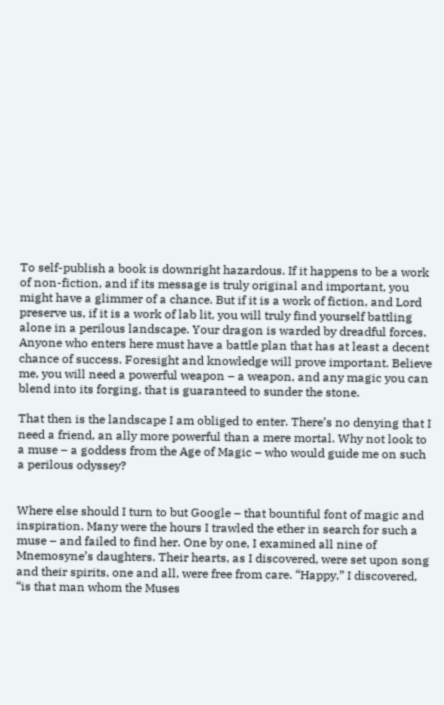To self-publish a book is downright hazardous. If it happens to be a work of non-fiction, and if its message is truly original and important, you might have a glimmer of a chance. But if it is a work of fiction, and Lord preserve us, if it is a work of lab lit, you will truly find yourself battling alone in a perilous landscape. Your dragon is warded by dreadful forces. Anyone who enters here must have a battle plan that has at least a decent chance of success. Foresight and knowledge will prove important. Believe me, you will need a powerful weapon – a weapon, and any magic you can blend into its forging, that is guaranteed to sunder the stone.

That then is the landscape I am obliged to enter. There’s no denying that I need a friend, an ally more powerful than a mere mortal. Why not look to a muse – a goddess from the Age of Magic – who would guide me on such a perilous odyssey?


Where else should I turn to but Google – that bountiful font of magic and inspiration. Many were the hours I trawled the ether in search for such a muse – and failed to find her. One by one, I examined all nine of Mnemosyne’s daughters. Their hearts, as I discovered, were set upon song and their spirits, one and all, were free from care. “Happy,” I discovered, “is that man whom the Muses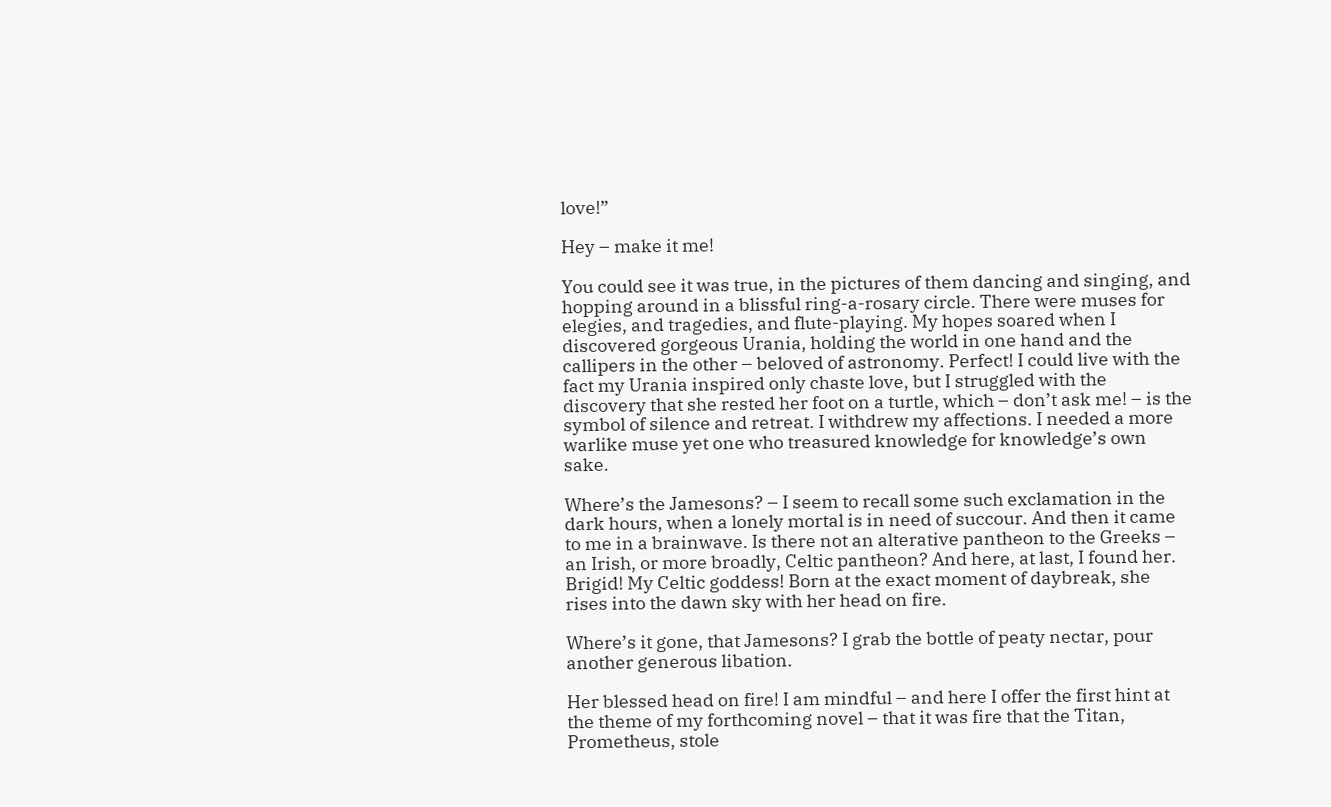love!”

Hey – make it me!

You could see it was true, in the pictures of them dancing and singing, and hopping around in a blissful ring-a-rosary circle. There were muses for elegies, and tragedies, and flute-playing. My hopes soared when I discovered gorgeous Urania, holding the world in one hand and the callipers in the other – beloved of astronomy. Perfect! I could live with the fact my Urania inspired only chaste love, but I struggled with the discovery that she rested her foot on a turtle, which – don’t ask me! – is the symbol of silence and retreat. I withdrew my affections. I needed a more warlike muse yet one who treasured knowledge for knowledge’s own sake.

Where’s the Jamesons? – I seem to recall some such exclamation in the dark hours, when a lonely mortal is in need of succour. And then it came to me in a brainwave. Is there not an alterative pantheon to the Greeks – an Irish, or more broadly, Celtic pantheon? And here, at last, I found her. Brigid! My Celtic goddess! Born at the exact moment of daybreak, she rises into the dawn sky with her head on fire.

Where’s it gone, that Jamesons? I grab the bottle of peaty nectar, pour another generous libation.

Her blessed head on fire! I am mindful – and here I offer the first hint at the theme of my forthcoming novel – that it was fire that the Titan, Prometheus, stole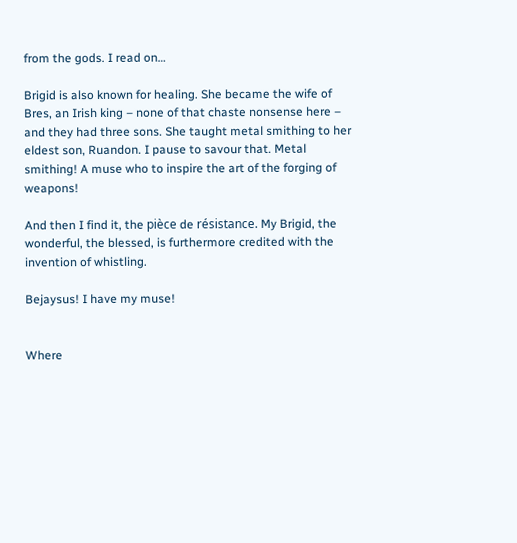from the gods. I read on…

Brigid is also known for healing. She became the wife of Bres, an Irish king – none of that chaste nonsense here – and they had three sons. She taught metal smithing to her eldest son, Ruandon. I pause to savour that. Metal smithing! A muse who to inspire the art of the forging of weapons!

And then I find it, the pièce de résistance. My Brigid, the wonderful, the blessed, is furthermore credited with the invention of whistling.

Bejaysus! I have my muse!


Where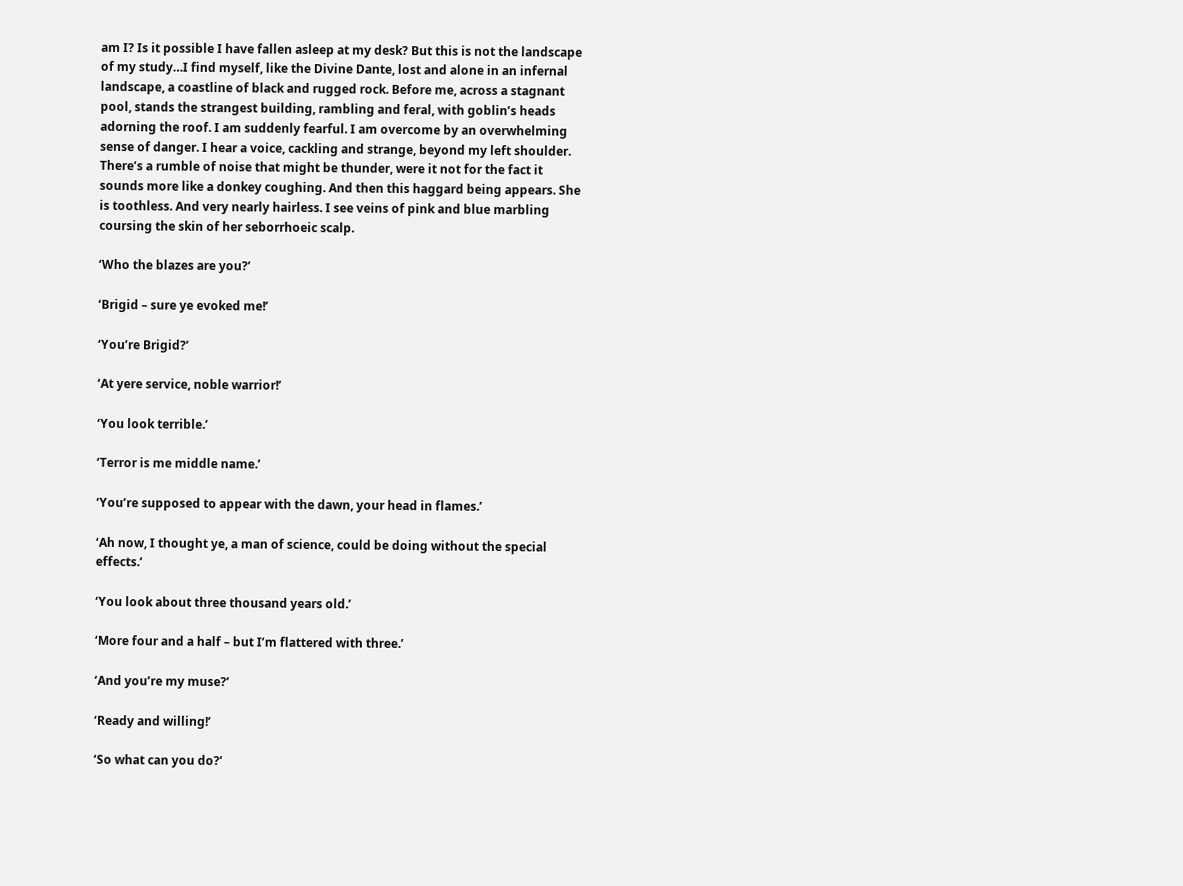am I? Is it possible I have fallen asleep at my desk? But this is not the landscape of my study…I find myself, like the Divine Dante, lost and alone in an infernal landscape, a coastline of black and rugged rock. Before me, across a stagnant pool, stands the strangest building, rambling and feral, with goblin’s heads adorning the roof. I am suddenly fearful. I am overcome by an overwhelming sense of danger. I hear a voice, cackling and strange, beyond my left shoulder. There’s a rumble of noise that might be thunder, were it not for the fact it sounds more like a donkey coughing. And then this haggard being appears. She is toothless. And very nearly hairless. I see veins of pink and blue marbling coursing the skin of her seborrhoeic scalp.

‘Who the blazes are you?’

‘Brigid – sure ye evoked me!’

‘You’re Brigid?’

‘At yere service, noble warrior!’

‘You look terrible.’

‘Terror is me middle name.’

‘You’re supposed to appear with the dawn, your head in flames.’

‘Ah now, I thought ye, a man of science, could be doing without the special effects.’

‘You look about three thousand years old.’

‘More four and a half – but I’m flattered with three.’

‘And you’re my muse?’

‘Ready and willing!’

‘So what can you do?’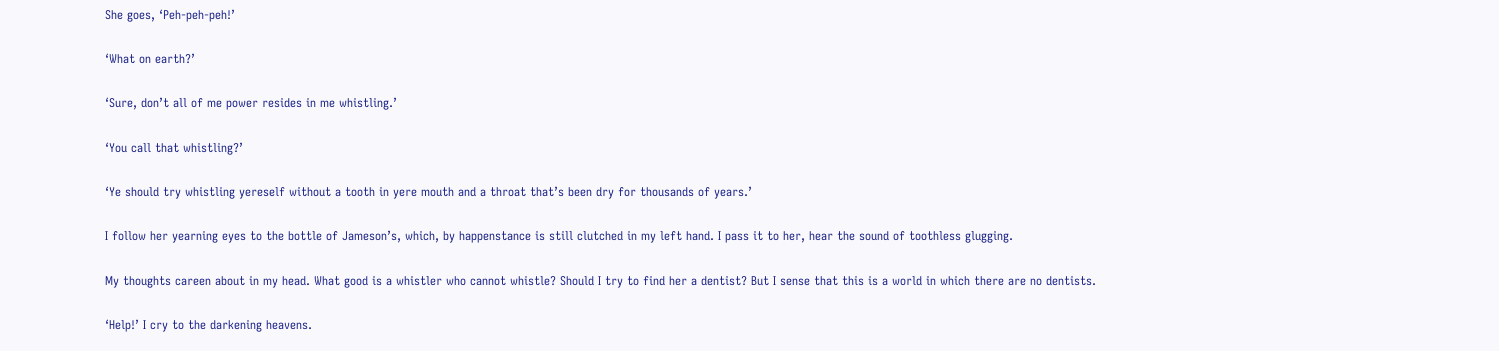She goes, ‘Peh-peh-peh!’

‘What on earth?’

‘Sure, don’t all of me power resides in me whistling.’

‘You call that whistling?’

‘Ye should try whistling yereself without a tooth in yere mouth and a throat that’s been dry for thousands of years.’

I follow her yearning eyes to the bottle of Jameson’s, which, by happenstance is still clutched in my left hand. I pass it to her, hear the sound of toothless glugging.

My thoughts careen about in my head. What good is a whistler who cannot whistle? Should I try to find her a dentist? But I sense that this is a world in which there are no dentists.

‘Help!’ I cry to the darkening heavens.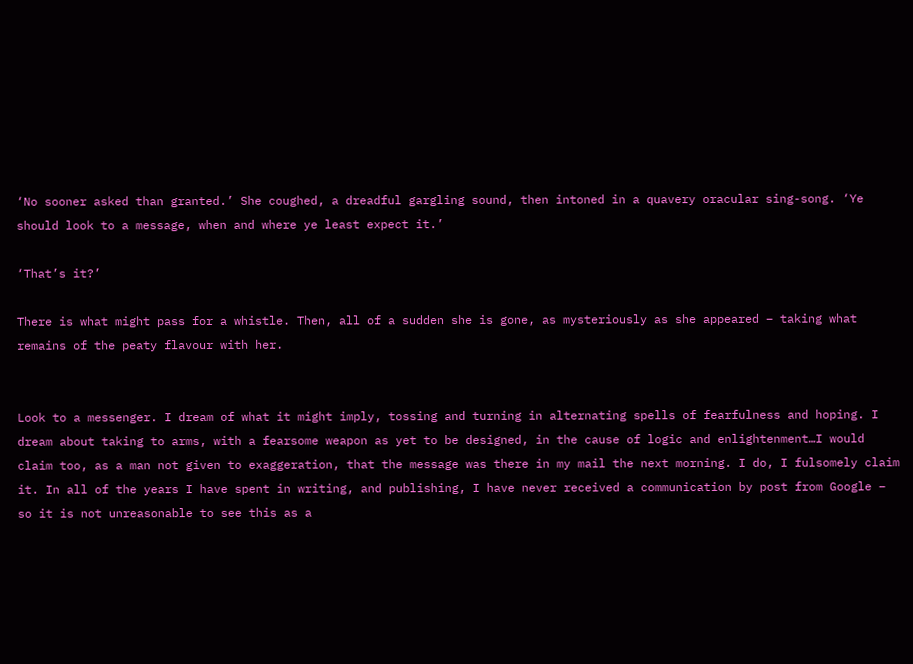‘No sooner asked than granted.’ She coughed, a dreadful gargling sound, then intoned in a quavery oracular sing-song. ‘Ye should look to a message, when and where ye least expect it.’

‘That’s it?’

There is what might pass for a whistle. Then, all of a sudden she is gone, as mysteriously as she appeared – taking what remains of the peaty flavour with her.


Look to a messenger. I dream of what it might imply, tossing and turning in alternating spells of fearfulness and hoping. I dream about taking to arms, with a fearsome weapon as yet to be designed, in the cause of logic and enlightenment…I would claim too, as a man not given to exaggeration, that the message was there in my mail the next morning. I do, I fulsomely claim it. In all of the years I have spent in writing, and publishing, I have never received a communication by post from Google – so it is not unreasonable to see this as a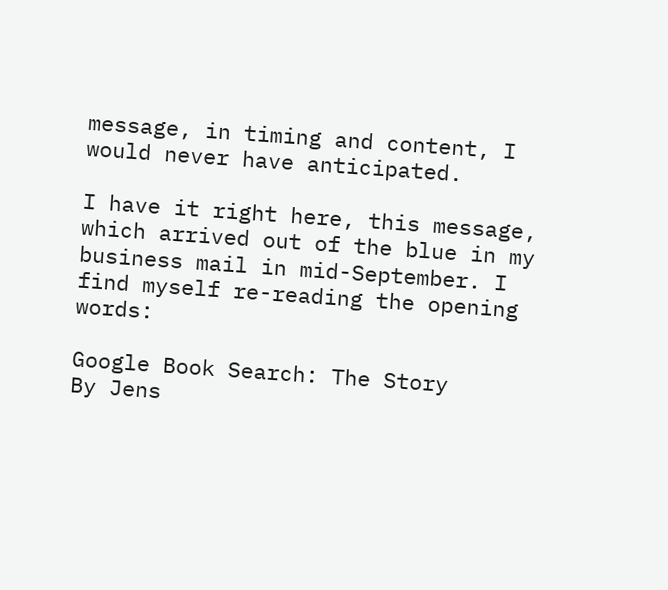message, in timing and content, I would never have anticipated.

I have it right here, this message, which arrived out of the blue in my business mail in mid-September. I find myself re-reading the opening words:

Google Book Search: The Story
By Jens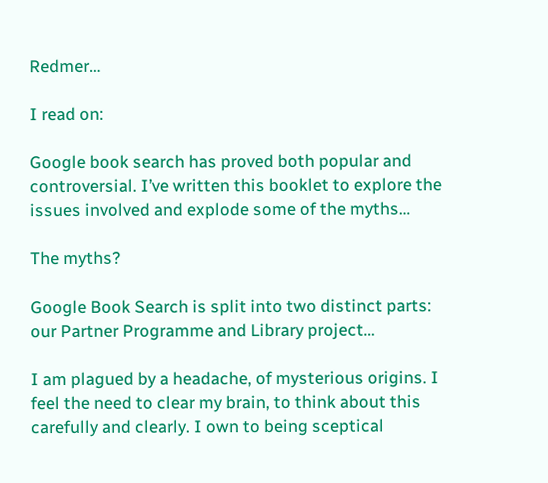Redmer…

I read on:

Google book search has proved both popular and controversial. I’ve written this booklet to explore the issues involved and explode some of the myths…

The myths?

Google Book Search is split into two distinct parts: our Partner Programme and Library project…

I am plagued by a headache, of mysterious origins. I feel the need to clear my brain, to think about this carefully and clearly. I own to being sceptical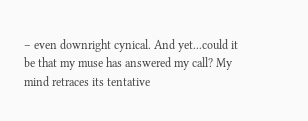– even downright cynical. And yet...could it be that my muse has answered my call? My mind retraces its tentative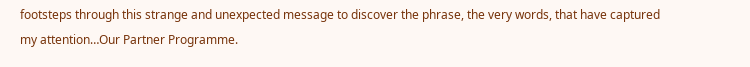footsteps through this strange and unexpected message to discover the phrase, the very words, that have captured my attention…Our Partner Programme.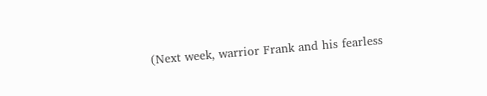(Next week, warrior Frank and his fearless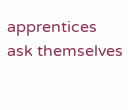apprentices ask themselves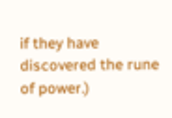if they have discovered the rune of power.)